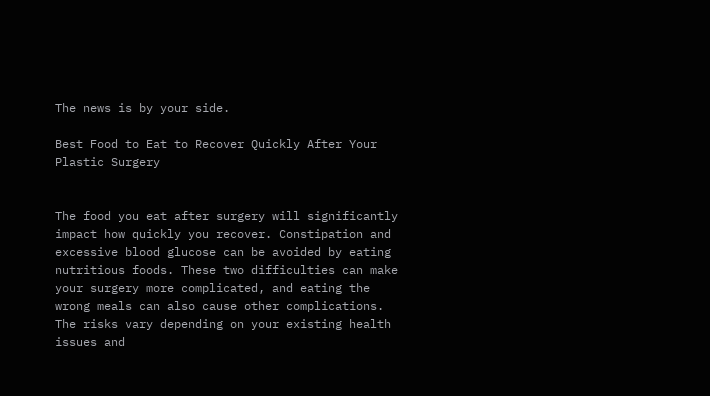The news is by your side.

Best Food to Eat to Recover Quickly After Your Plastic Surgery


The food you eat after surgery will significantly impact how quickly you recover. Constipation and excessive blood glucose can be avoided by eating nutritious foods. These two difficulties can make your surgery more complicated, and eating the wrong meals can also cause other complications. The risks vary depending on your existing health issues and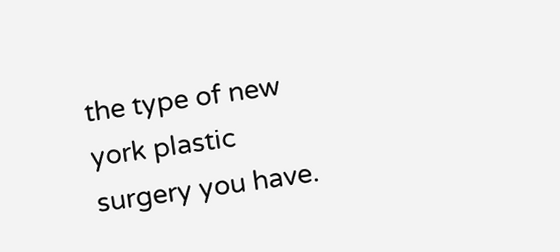the type of new york plastic surgery you have.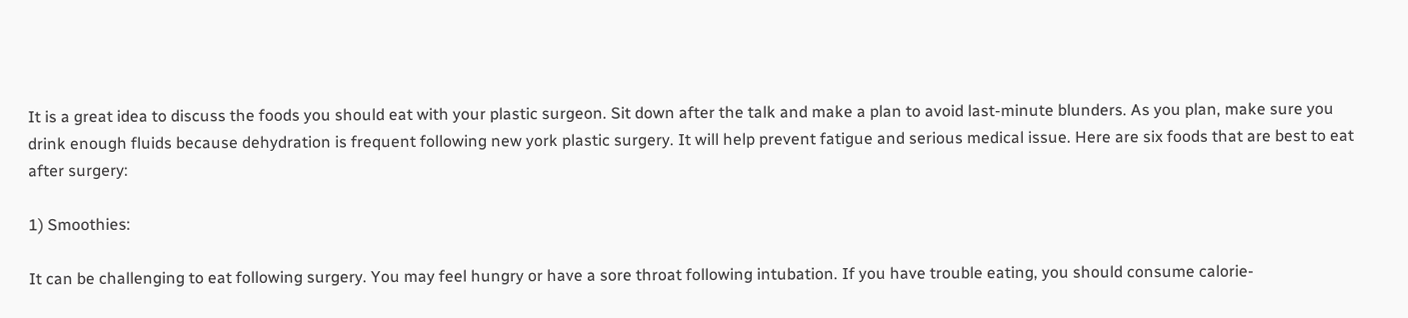It is a great idea to discuss the foods you should eat with your plastic surgeon. Sit down after the talk and make a plan to avoid last-minute blunders. As you plan, make sure you drink enough fluids because dehydration is frequent following new york plastic surgery. It will help prevent fatigue and serious medical issue. Here are six foods that are best to eat after surgery:

1) Smoothies:

It can be challenging to eat following surgery. You may feel hungry or have a sore throat following intubation. If you have trouble eating, you should consume calorie-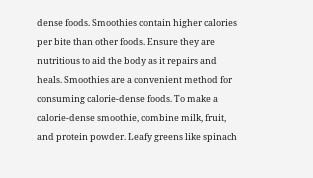dense foods. Smoothies contain higher calories per bite than other foods. Ensure they are nutritious to aid the body as it repairs and heals. Smoothies are a convenient method for consuming calorie-dense foods. To make a calorie-dense smoothie, combine milk, fruit, and protein powder. Leafy greens like spinach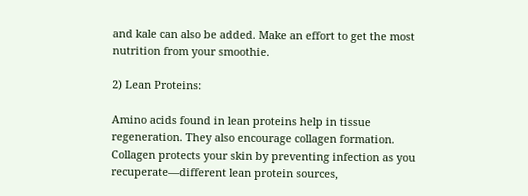and kale can also be added. Make an effort to get the most nutrition from your smoothie.

2) Lean Proteins:

Amino acids found in lean proteins help in tissue regeneration. They also encourage collagen formation. Collagen protects your skin by preventing infection as you recuperate—different lean protein sources,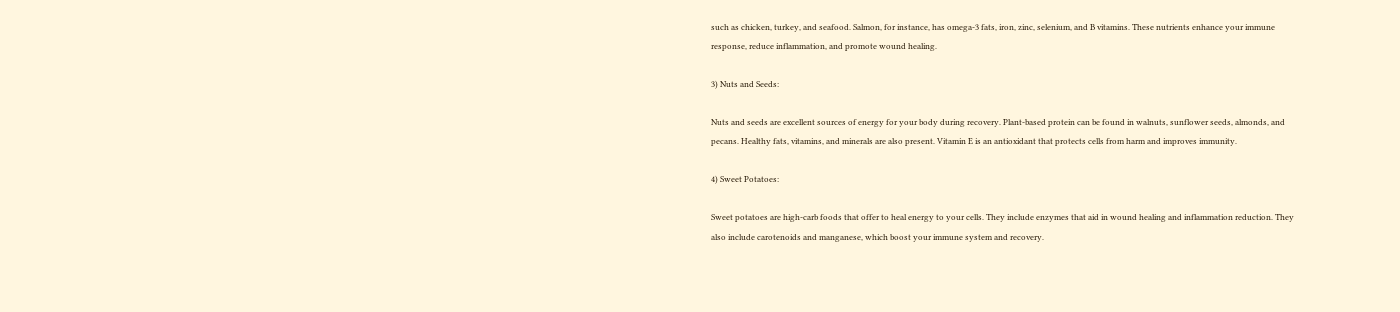such as chicken, turkey, and seafood. Salmon, for instance, has omega-3 fats, iron, zinc, selenium, and B vitamins. These nutrients enhance your immune response, reduce inflammation, and promote wound healing.

3) Nuts and Seeds:

Nuts and seeds are excellent sources of energy for your body during recovery. Plant-based protein can be found in walnuts, sunflower seeds, almonds, and pecans. Healthy fats, vitamins, and minerals are also present. Vitamin E is an antioxidant that protects cells from harm and improves immunity.

4) Sweet Potatoes:

Sweet potatoes are high-carb foods that offer to heal energy to your cells. They include enzymes that aid in wound healing and inflammation reduction. They also include carotenoids and manganese, which boost your immune system and recovery.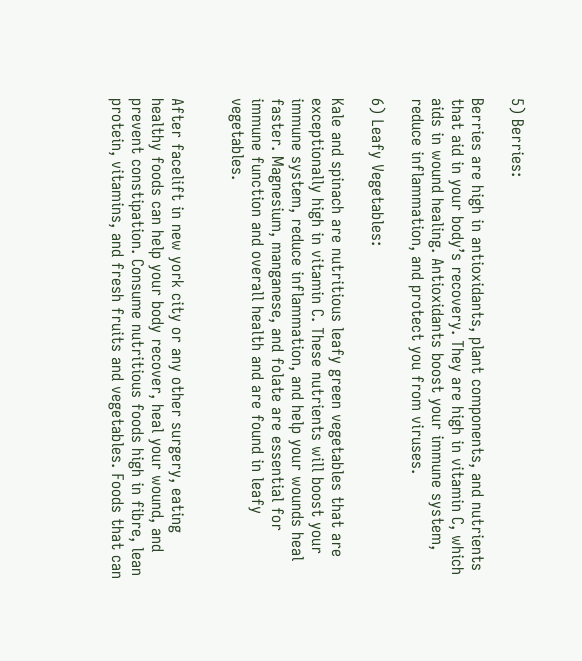5) Berries:

Berries are high in antioxidants, plant components, and nutrients that aid in your body’s recovery. They are high in vitamin C, which aids in wound healing. Antioxidants boost your immune system, reduce inflammation, and protect you from viruses.

6) Leafy Vegetables:

Kale and spinach are nutritious leafy green vegetables that are exceptionally high in vitamin C. These nutrients will boost your immune system, reduce inflammation, and help your wounds heal faster. Magnesium, manganese, and folate are essential for immune function and overall health and are found in leafy vegetables.


After facelift in new york city or any other surgery, eating healthy foods can help your body recover, heal your wound, and prevent constipation. Consume nutritious foods high in fibre, lean protein, vitamins, and fresh fruits and vegetables. Foods that can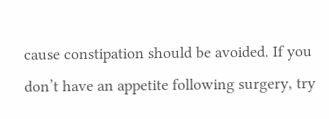cause constipation should be avoided. If you don’t have an appetite following surgery, try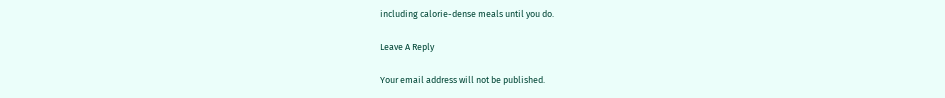including calorie-dense meals until you do.

Leave A Reply

Your email address will not be published.